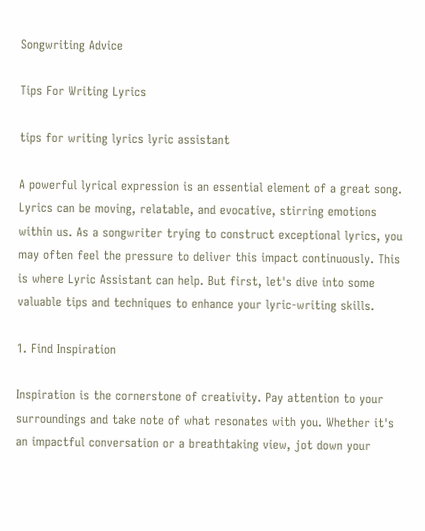Songwriting Advice

Tips For Writing Lyrics

tips for writing lyrics lyric assistant

A powerful lyrical expression is an essential element of a great song. Lyrics can be moving, relatable, and evocative, stirring emotions within us. As a songwriter trying to construct exceptional lyrics, you may often feel the pressure to deliver this impact continuously. This is where Lyric Assistant can help. But first, let's dive into some valuable tips and techniques to enhance your lyric-writing skills.

1. Find Inspiration

Inspiration is the cornerstone of creativity. Pay attention to your surroundings and take note of what resonates with you. Whether it's an impactful conversation or a breathtaking view, jot down your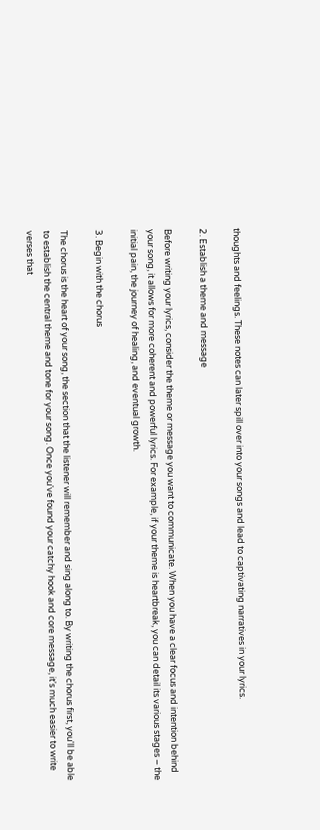thoughts and feelings. These notes can later spill over into your songs and lead to captivating narratives in your lyrics.

2. Establish a theme and message

Before writing your lyrics, consider the theme or message you want to communicate. When you have a clear focus and intention behind your song, it allows for more coherent and powerful lyrics. For example, if your theme is heartbreak, you can detail its various stages – the initial pain, the journey of healing, and eventual growth.

3. Begin with the chorus

The chorus is the heart of your song, the section that the listener will remember and sing along to. By writing the chorus first, you'll be able to establish the central theme and tone for your song. Once you've found your catchy hook and core message, it's much easier to write verses that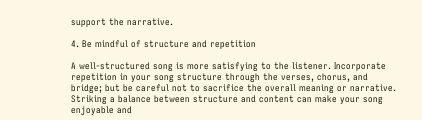support the narrative.

4. Be mindful of structure and repetition

A well-structured song is more satisfying to the listener. Incorporate repetition in your song structure through the verses, chorus, and bridge; but be careful not to sacrifice the overall meaning or narrative. Striking a balance between structure and content can make your song enjoyable and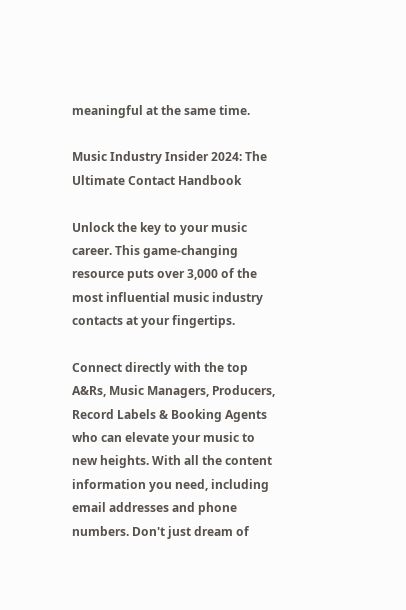meaningful at the same time.

Music Industry Insider 2024: The Ultimate Contact Handbook

Unlock the key to your music career. This game-changing resource puts over 3,000 of the most influential music industry contacts at your fingertips.

Connect directly with the top A&Rs, Music Managers, Producers, Record Labels & Booking Agents who can elevate your music to new heights. With all the content information you need, including email addresses and phone numbers. Don't just dream of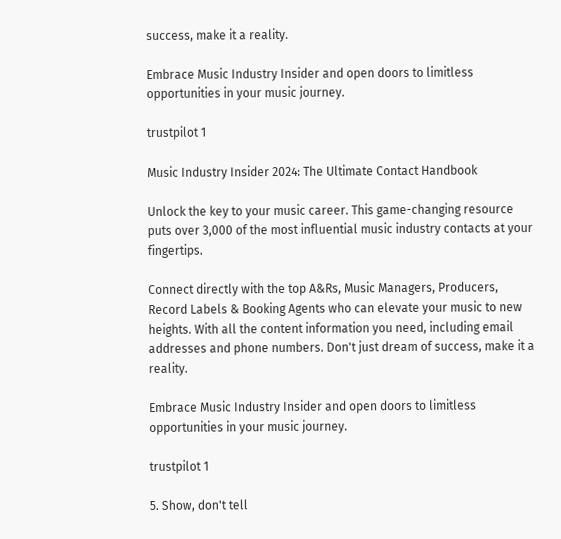success, make it a reality.

Embrace Music Industry Insider and open doors to limitless opportunities in your music journey.

trustpilot 1

Music Industry Insider 2024: The Ultimate Contact Handbook

Unlock the key to your music career. This game-changing resource puts over 3,000 of the most influential music industry contacts at your fingertips.

Connect directly with the top A&Rs, Music Managers, Producers, Record Labels & Booking Agents who can elevate your music to new heights. With all the content information you need, including email addresses and phone numbers. Don't just dream of success, make it a reality.

Embrace Music Industry Insider and open doors to limitless opportunities in your music journey.

trustpilot 1

5. Show, don't tell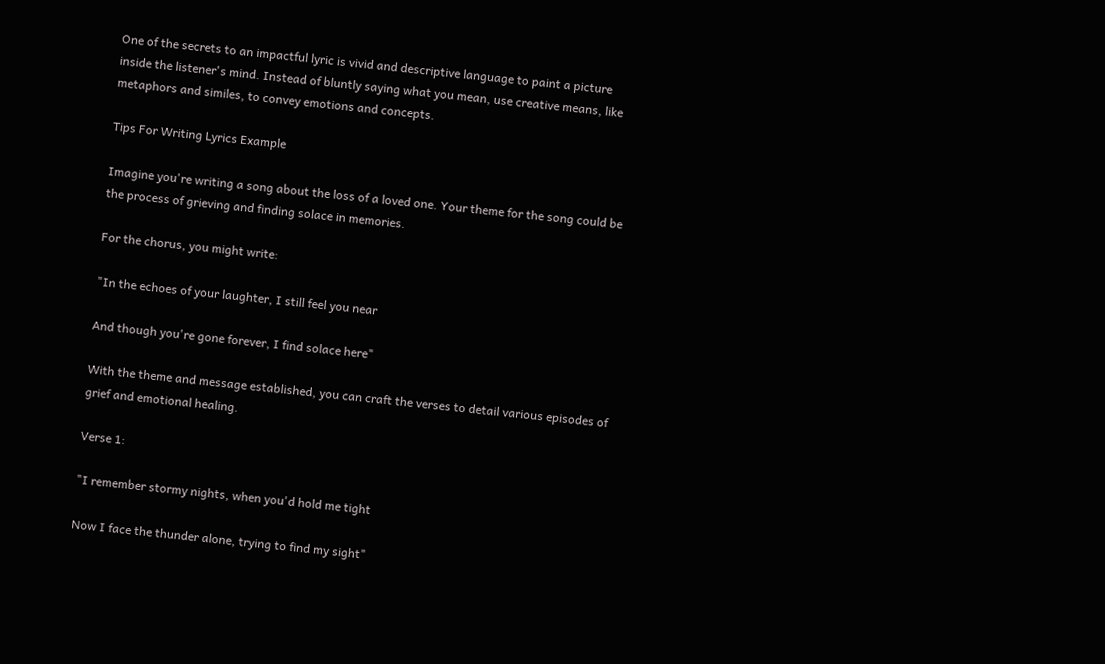One of the secrets to an impactful lyric is vivid and descriptive language to paint a picture inside the listener's mind. Instead of bluntly saying what you mean, use creative means, like metaphors and similes, to convey emotions and concepts.

Tips For Writing Lyrics Example

Imagine you're writing a song about the loss of a loved one. Your theme for the song could be the process of grieving and finding solace in memories.

For the chorus, you might write:

"In the echoes of your laughter, I still feel you near

And though you're gone forever, I find solace here"

With the theme and message established, you can craft the verses to detail various episodes of grief and emotional healing.

Verse 1:

"I remember stormy nights, when you'd hold me tight

Now I face the thunder alone, trying to find my sight"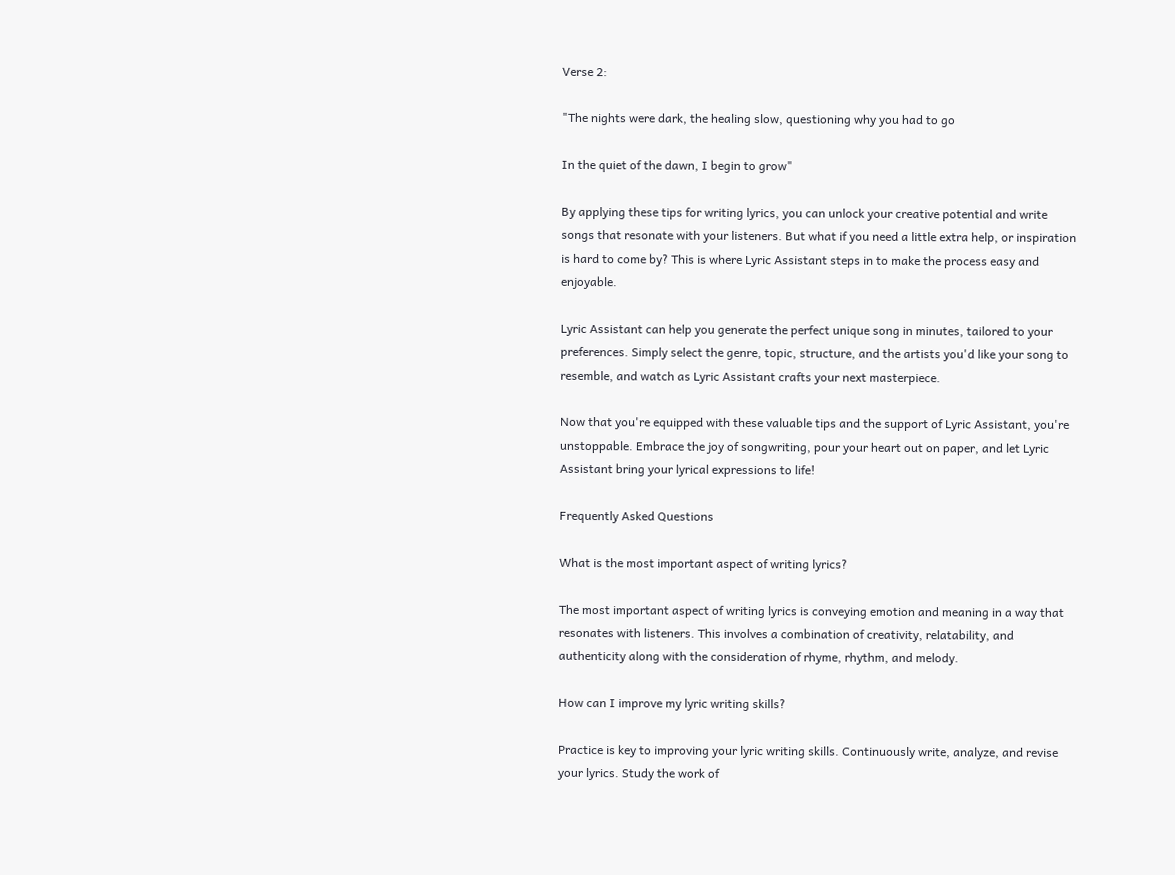Verse 2:

"The nights were dark, the healing slow, questioning why you had to go

In the quiet of the dawn, I begin to grow"

By applying these tips for writing lyrics, you can unlock your creative potential and write songs that resonate with your listeners. But what if you need a little extra help, or inspiration is hard to come by? This is where Lyric Assistant steps in to make the process easy and enjoyable.

Lyric Assistant can help you generate the perfect unique song in minutes, tailored to your preferences. Simply select the genre, topic, structure, and the artists you'd like your song to resemble, and watch as Lyric Assistant crafts your next masterpiece.

Now that you're equipped with these valuable tips and the support of Lyric Assistant, you're unstoppable. Embrace the joy of songwriting, pour your heart out on paper, and let Lyric Assistant bring your lyrical expressions to life!

Frequently Asked Questions

What is the most important aspect of writing lyrics?

The most important aspect of writing lyrics is conveying emotion and meaning in a way that resonates with listeners. This involves a combination of creativity, relatability, and authenticity along with the consideration of rhyme, rhythm, and melody.

How can I improve my lyric writing skills?

Practice is key to improving your lyric writing skills. Continuously write, analyze, and revise your lyrics. Study the work of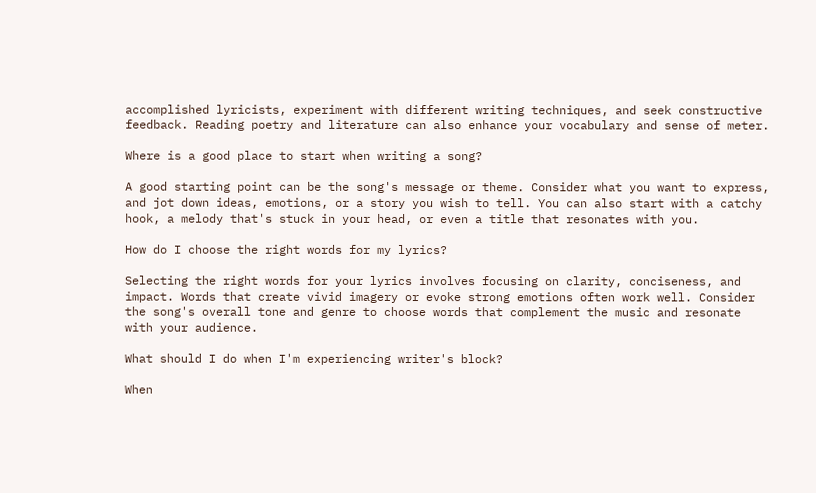accomplished lyricists, experiment with different writing techniques, and seek constructive feedback. Reading poetry and literature can also enhance your vocabulary and sense of meter.

Where is a good place to start when writing a song?

A good starting point can be the song's message or theme. Consider what you want to express, and jot down ideas, emotions, or a story you wish to tell. You can also start with a catchy hook, a melody that's stuck in your head, or even a title that resonates with you.

How do I choose the right words for my lyrics?

Selecting the right words for your lyrics involves focusing on clarity, conciseness, and impact. Words that create vivid imagery or evoke strong emotions often work well. Consider the song's overall tone and genre to choose words that complement the music and resonate with your audience.

What should I do when I'm experiencing writer's block?

When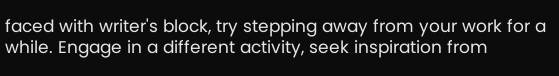faced with writer's block, try stepping away from your work for a while. Engage in a different activity, seek inspiration from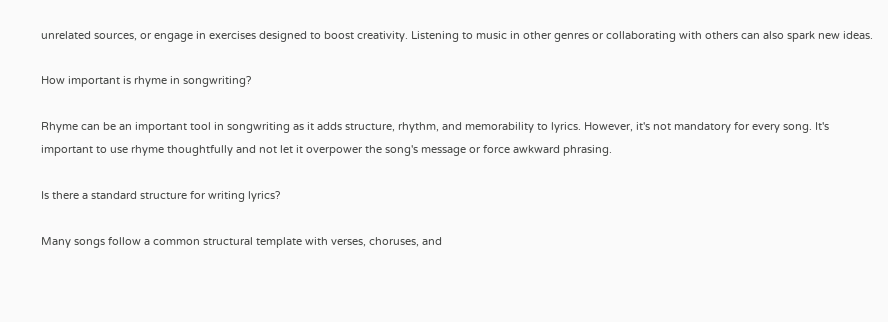unrelated sources, or engage in exercises designed to boost creativity. Listening to music in other genres or collaborating with others can also spark new ideas.

How important is rhyme in songwriting?

Rhyme can be an important tool in songwriting as it adds structure, rhythm, and memorability to lyrics. However, it's not mandatory for every song. It's important to use rhyme thoughtfully and not let it overpower the song's message or force awkward phrasing.

Is there a standard structure for writing lyrics?

Many songs follow a common structural template with verses, choruses, and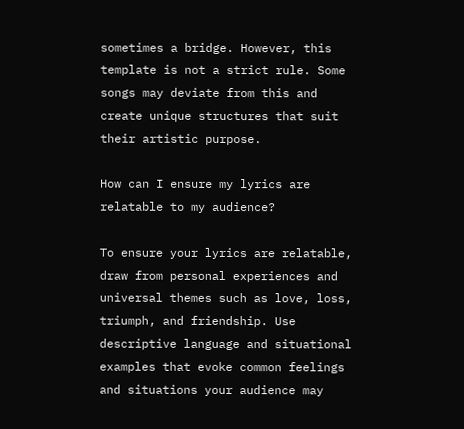sometimes a bridge. However, this template is not a strict rule. Some songs may deviate from this and create unique structures that suit their artistic purpose.

How can I ensure my lyrics are relatable to my audience?

To ensure your lyrics are relatable, draw from personal experiences and universal themes such as love, loss, triumph, and friendship. Use descriptive language and situational examples that evoke common feelings and situations your audience may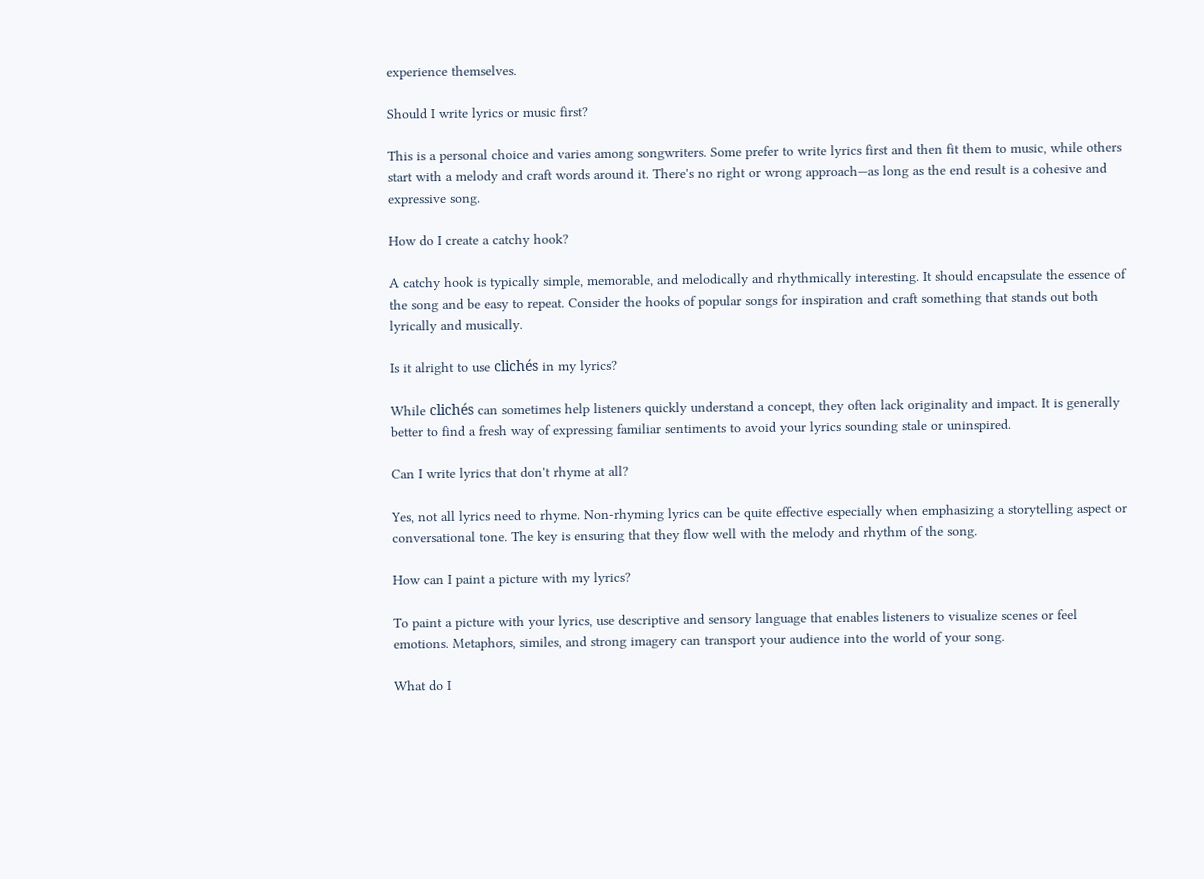experience themselves.

Should I write lyrics or music first?

This is a personal choice and varies among songwriters. Some prefer to write lyrics first and then fit them to music, while others start with a melody and craft words around it. There's no right or wrong approach—as long as the end result is a cohesive and expressive song.

How do I create a catchy hook?

A catchy hook is typically simple, memorable, and melodically and rhythmically interesting. It should encapsulate the essence of the song and be easy to repeat. Consider the hooks of popular songs for inspiration and craft something that stands out both lyrically and musically.

Is it alright to use clichés in my lyrics?

While clichés can sometimes help listeners quickly understand a concept, they often lack originality and impact. It is generally better to find a fresh way of expressing familiar sentiments to avoid your lyrics sounding stale or uninspired.

Can I write lyrics that don't rhyme at all?

Yes, not all lyrics need to rhyme. Non-rhyming lyrics can be quite effective especially when emphasizing a storytelling aspect or conversational tone. The key is ensuring that they flow well with the melody and rhythm of the song.

How can I paint a picture with my lyrics?

To paint a picture with your lyrics, use descriptive and sensory language that enables listeners to visualize scenes or feel emotions. Metaphors, similes, and strong imagery can transport your audience into the world of your song.

What do I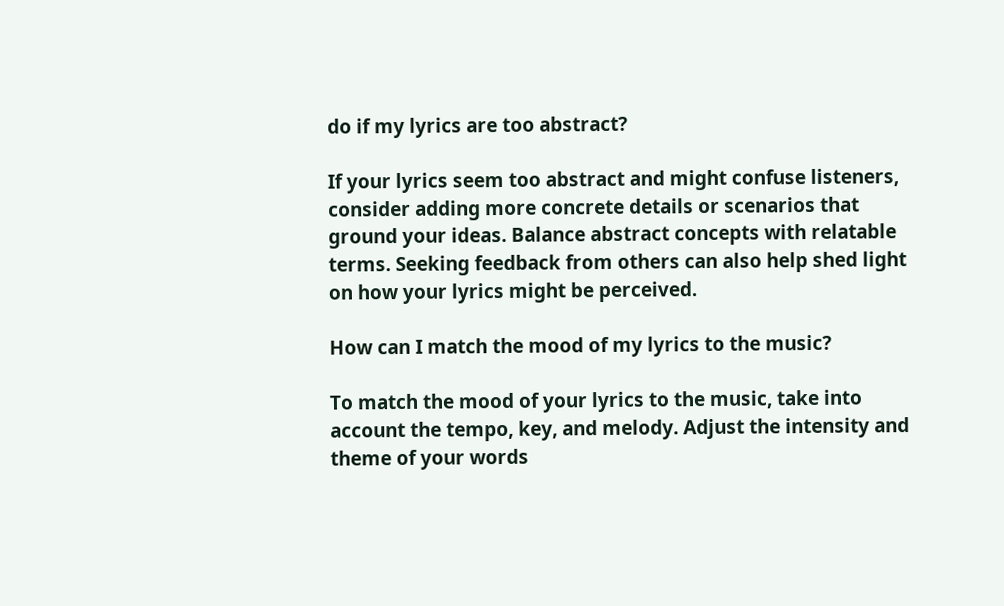do if my lyrics are too abstract?

If your lyrics seem too abstract and might confuse listeners, consider adding more concrete details or scenarios that ground your ideas. Balance abstract concepts with relatable terms. Seeking feedback from others can also help shed light on how your lyrics might be perceived.

How can I match the mood of my lyrics to the music?

To match the mood of your lyrics to the music, take into account the tempo, key, and melody. Adjust the intensity and theme of your words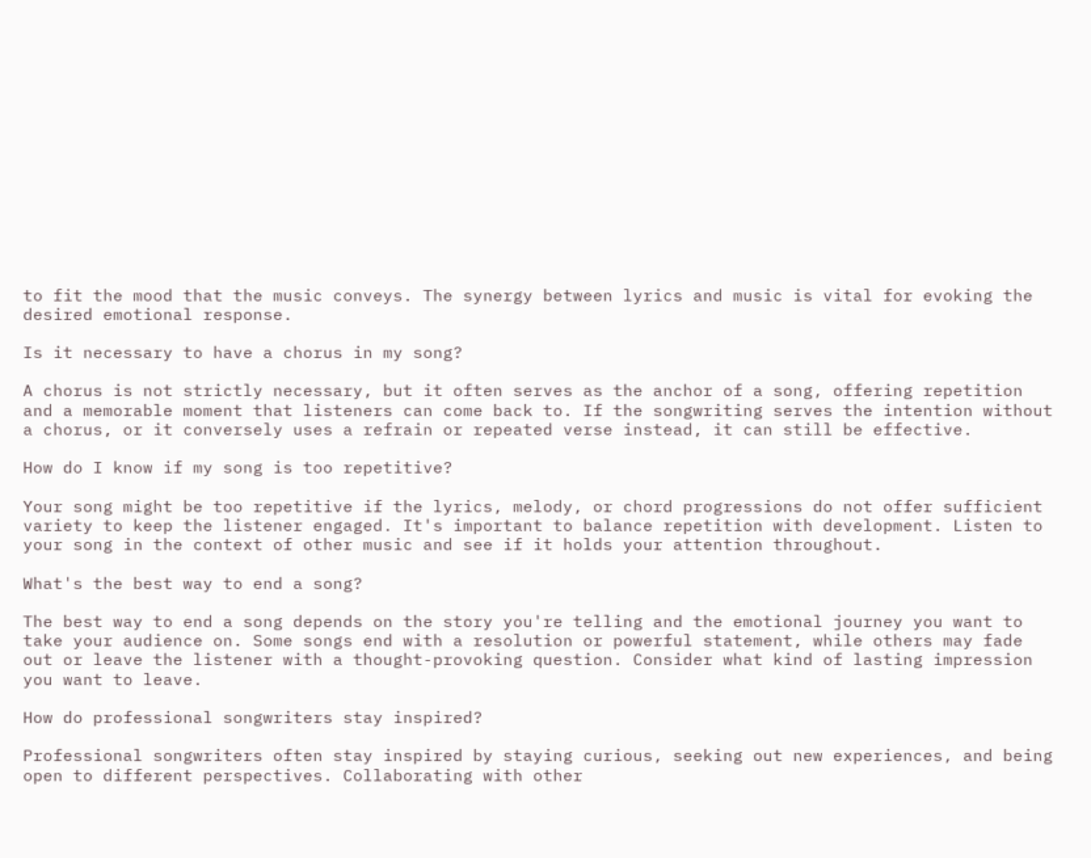to fit the mood that the music conveys. The synergy between lyrics and music is vital for evoking the desired emotional response.

Is it necessary to have a chorus in my song?

A chorus is not strictly necessary, but it often serves as the anchor of a song, offering repetition and a memorable moment that listeners can come back to. If the songwriting serves the intention without a chorus, or it conversely uses a refrain or repeated verse instead, it can still be effective.

How do I know if my song is too repetitive?

Your song might be too repetitive if the lyrics, melody, or chord progressions do not offer sufficient variety to keep the listener engaged. It's important to balance repetition with development. Listen to your song in the context of other music and see if it holds your attention throughout.

What's the best way to end a song?

The best way to end a song depends on the story you're telling and the emotional journey you want to take your audience on. Some songs end with a resolution or powerful statement, while others may fade out or leave the listener with a thought-provoking question. Consider what kind of lasting impression you want to leave.

How do professional songwriters stay inspired?

Professional songwriters often stay inspired by staying curious, seeking out new experiences, and being open to different perspectives. Collaborating with other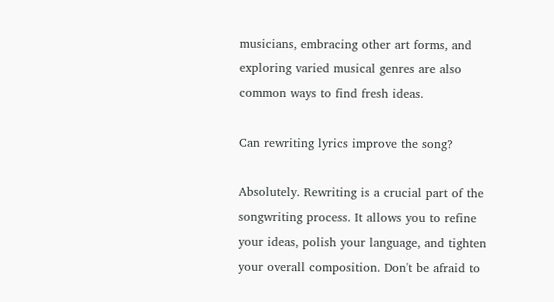musicians, embracing other art forms, and exploring varied musical genres are also common ways to find fresh ideas.

Can rewriting lyrics improve the song?

Absolutely. Rewriting is a crucial part of the songwriting process. It allows you to refine your ideas, polish your language, and tighten your overall composition. Don't be afraid to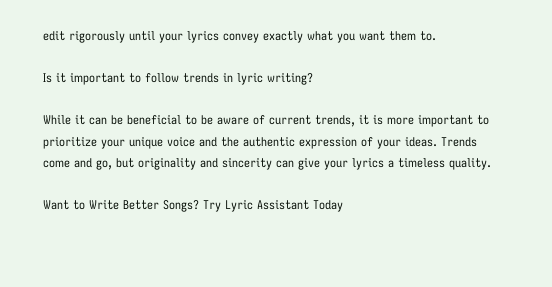edit rigorously until your lyrics convey exactly what you want them to.

Is it important to follow trends in lyric writing?

While it can be beneficial to be aware of current trends, it is more important to prioritize your unique voice and the authentic expression of your ideas. Trends come and go, but originality and sincerity can give your lyrics a timeless quality.

Want to Write Better Songs? Try Lyric Assistant Today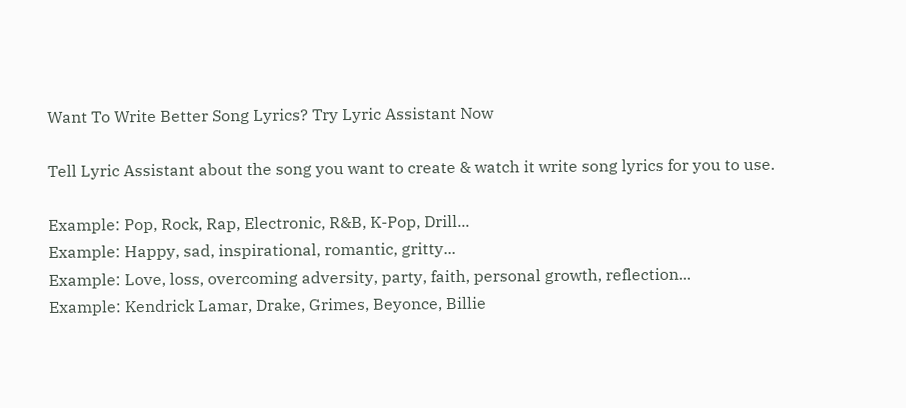Want To Write Better Song Lyrics? Try Lyric Assistant Now

Tell Lyric Assistant about the song you want to create & watch it write song lyrics for you to use.

Example: Pop, Rock, Rap, Electronic, R&B, K-Pop, Drill...
Example: Happy, sad, inspirational, romantic, gritty...
Example: Love, loss, overcoming adversity, party, faith, personal growth, reflection...
Example: Kendrick Lamar, Drake, Grimes, Beyonce, Billie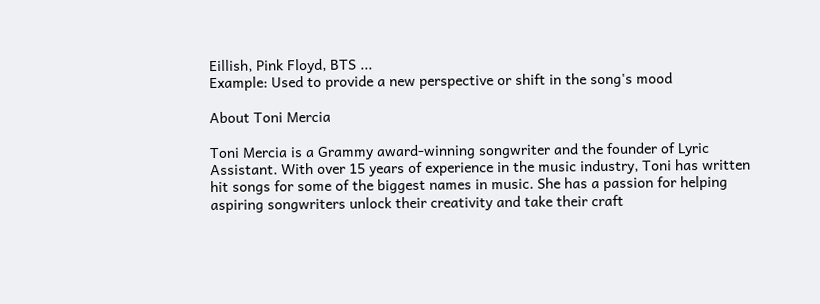Eillish, Pink Floyd, BTS ...
Example: Used to provide a new perspective or shift in the song's mood

About Toni Mercia

Toni Mercia is a Grammy award-winning songwriter and the founder of Lyric Assistant. With over 15 years of experience in the music industry, Toni has written hit songs for some of the biggest names in music. She has a passion for helping aspiring songwriters unlock their creativity and take their craft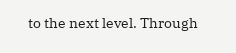to the next level. Through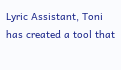Lyric Assistant, Toni has created a tool that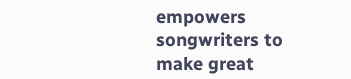empowers songwriters to make great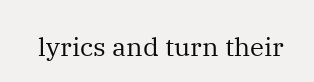lyrics and turn their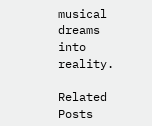musical dreams into reality.

Related Posts